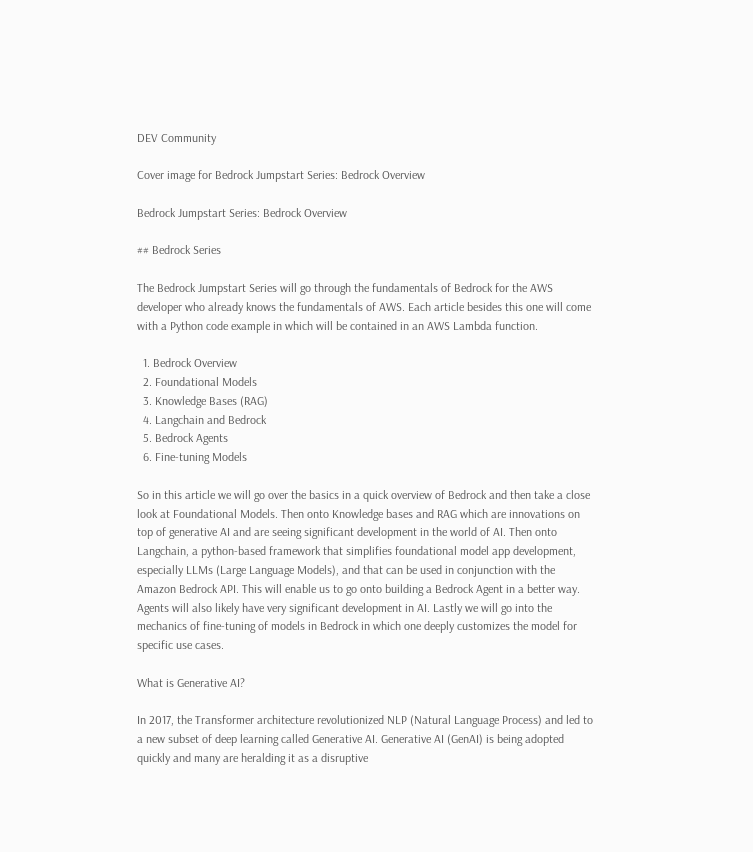DEV Community

Cover image for Bedrock Jumpstart Series: Bedrock Overview

Bedrock Jumpstart Series: Bedrock Overview

## Bedrock Series

The Bedrock Jumpstart Series will go through the fundamentals of Bedrock for the AWS developer who already knows the fundamentals of AWS. Each article besides this one will come with a Python code example in which will be contained in an AWS Lambda function.

  1. Bedrock Overview
  2. Foundational Models
  3. Knowledge Bases (RAG)
  4. Langchain and Bedrock
  5. Bedrock Agents
  6. Fine-tuning Models

So in this article we will go over the basics in a quick overview of Bedrock and then take a close look at Foundational Models. Then onto Knowledge bases and RAG which are innovations on top of generative AI and are seeing significant development in the world of AI. Then onto Langchain, a python-based framework that simplifies foundational model app development, especially LLMs (Large Language Models), and that can be used in conjunction with the Amazon Bedrock API. This will enable us to go onto building a Bedrock Agent in a better way. Agents will also likely have very significant development in AI. Lastly we will go into the mechanics of fine-tuning of models in Bedrock in which one deeply customizes the model for specific use cases.

What is Generative AI?

In 2017, the Transformer architecture revolutionized NLP (Natural Language Process) and led to a new subset of deep learning called Generative AI. Generative AI (GenAI) is being adopted quickly and many are heralding it as a disruptive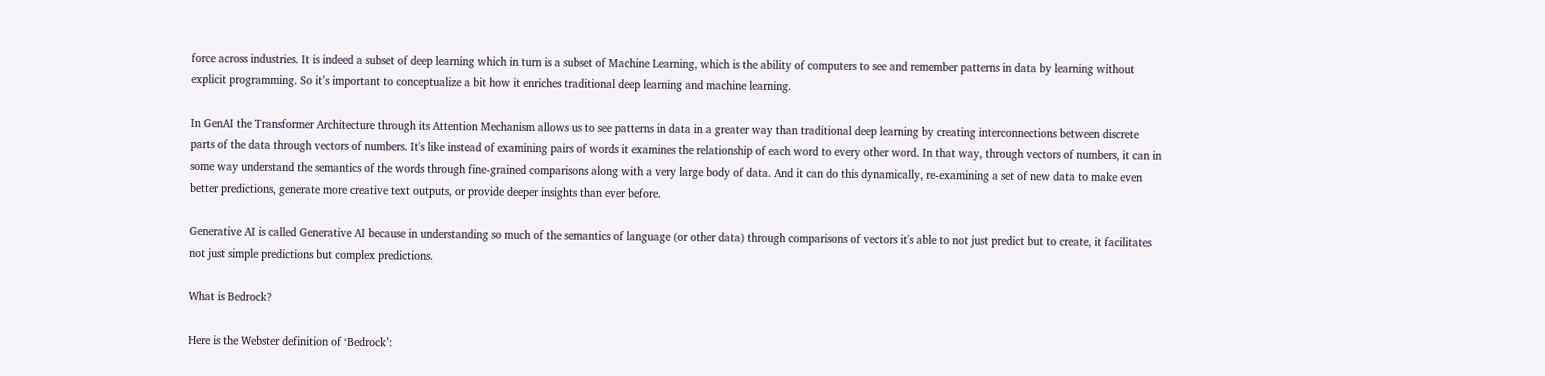force across industries. It is indeed a subset of deep learning which in turn is a subset of Machine Learning, which is the ability of computers to see and remember patterns in data by learning without explicit programming. So it’s important to conceptualize a bit how it enriches traditional deep learning and machine learning.

In GenAI the Transformer Architecture through its Attention Mechanism allows us to see patterns in data in a greater way than traditional deep learning by creating interconnections between discrete parts of the data through vectors of numbers. It's like instead of examining pairs of words it examines the relationship of each word to every other word. In that way, through vectors of numbers, it can in some way understand the semantics of the words through fine-grained comparisons along with a very large body of data. And it can do this dynamically, re-examining a set of new data to make even better predictions, generate more creative text outputs, or provide deeper insights than ever before.

Generative AI is called Generative AI because in understanding so much of the semantics of language (or other data) through comparisons of vectors it's able to not just predict but to create, it facilitates not just simple predictions but complex predictions.

What is Bedrock?

Here is the Webster definition of ‘Bedrock’: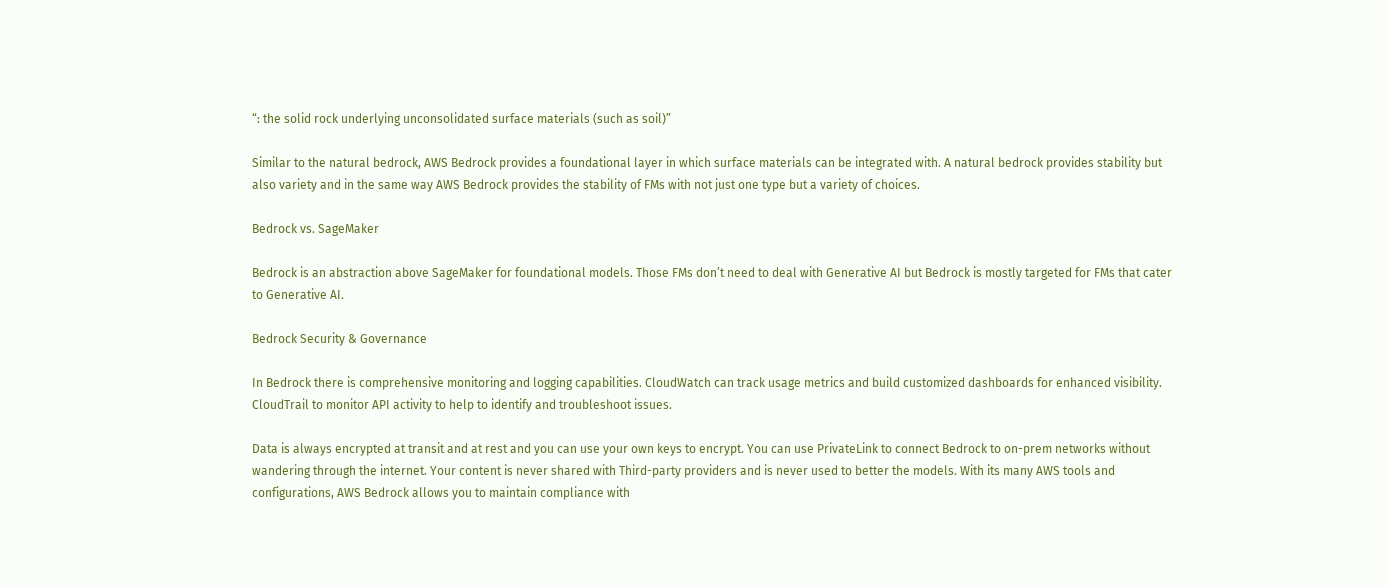“: the solid rock underlying unconsolidated surface materials (such as soil)”

Similar to the natural bedrock, AWS Bedrock provides a foundational layer in which surface materials can be integrated with. A natural bedrock provides stability but also variety and in the same way AWS Bedrock provides the stability of FMs with not just one type but a variety of choices.

Bedrock vs. SageMaker

Bedrock is an abstraction above SageMaker for foundational models. Those FMs don’t need to deal with Generative AI but Bedrock is mostly targeted for FMs that cater to Generative AI.

Bedrock Security & Governance

In Bedrock there is comprehensive monitoring and logging capabilities. CloudWatch can track usage metrics and build customized dashboards for enhanced visibility. CloudTrail to monitor API activity to help to identify and troubleshoot issues.

Data is always encrypted at transit and at rest and you can use your own keys to encrypt. You can use PrivateLink to connect Bedrock to on-prem networks without wandering through the internet. Your content is never shared with Third-party providers and is never used to better the models. With its many AWS tools and configurations, AWS Bedrock allows you to maintain compliance with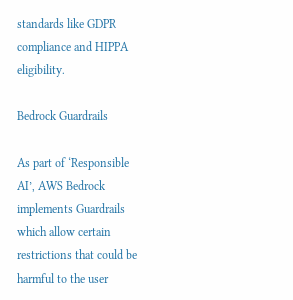standards like GDPR compliance and HIPPA eligibility.

Bedrock Guardrails

As part of ‘Responsible AI’, AWS Bedrock implements Guardrails which allow certain restrictions that could be harmful to the user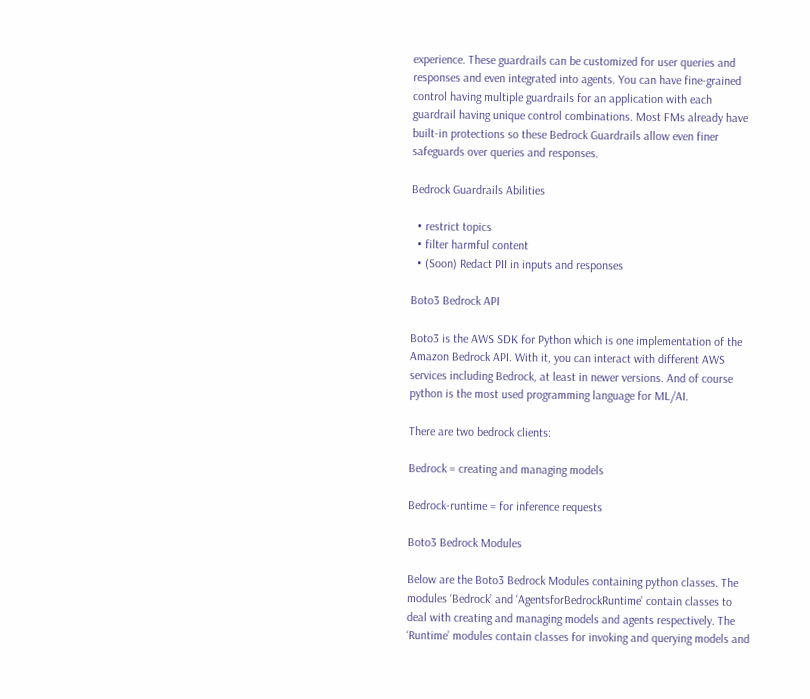experience. These guardrails can be customized for user queries and responses and even integrated into agents. You can have fine-grained control having multiple guardrails for an application with each guardrail having unique control combinations. Most FMs already have built-in protections so these Bedrock Guardrails allow even finer safeguards over queries and responses.

Bedrock Guardrails Abilities

  • restrict topics
  • filter harmful content
  • (Soon) Redact PII in inputs and responses

Boto3 Bedrock API

Boto3 is the AWS SDK for Python which is one implementation of the Amazon Bedrock API. With it, you can interact with different AWS services including Bedrock, at least in newer versions. And of course python is the most used programming language for ML/AI.

There are two bedrock clients:

Bedrock = creating and managing models

Bedrock-runtime = for inference requests

Boto3 Bedrock Modules

Below are the Boto3 Bedrock Modules containing python classes. The modules ‘Bedrock’ and ‘AgentsforBedrockRuntime’ contain classes to deal with creating and managing models and agents respectively. The ‘Runtime’ modules contain classes for invoking and querying models and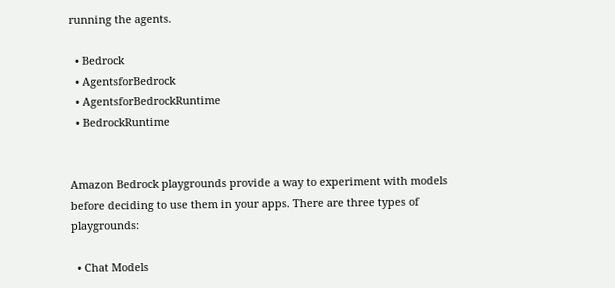running the agents.

  • Bedrock
  • AgentsforBedrock
  • AgentsforBedrockRuntime
  • BedrockRuntime


Amazon Bedrock playgrounds provide a way to experiment with models before deciding to use them in your apps. There are three types of playgrounds:

  • Chat Models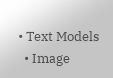• Text Models
  • Image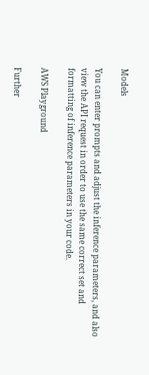Models

You can enter prompts and adjust the inference parameters, and also view the API request in order to use the same correct set and formatting of inference parameters in your code.

AWS Playground

Further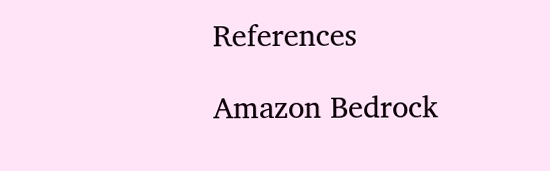References

Amazon Bedrock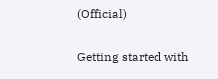(Official)

Getting started with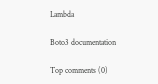Lambda

Boto3 documentation

Top comments (0)